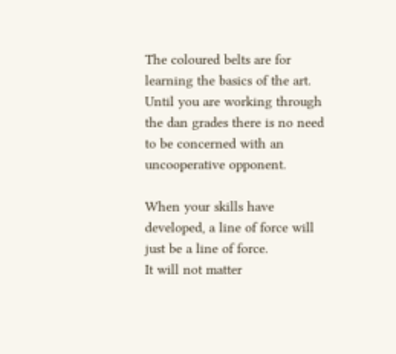The coloured belts are for learning the basics of the art.
Until you are working through the dan grades there is no need to be concerned with an uncooperative opponent.

When your skills have developed, a line of force will just be a line of force.
It will not matter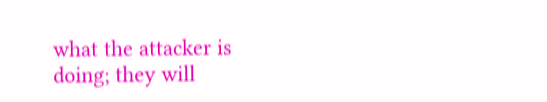what the attacker is doing; they will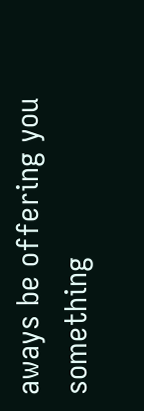aways be offering you something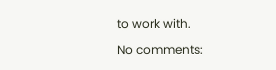to work with.

No comments: